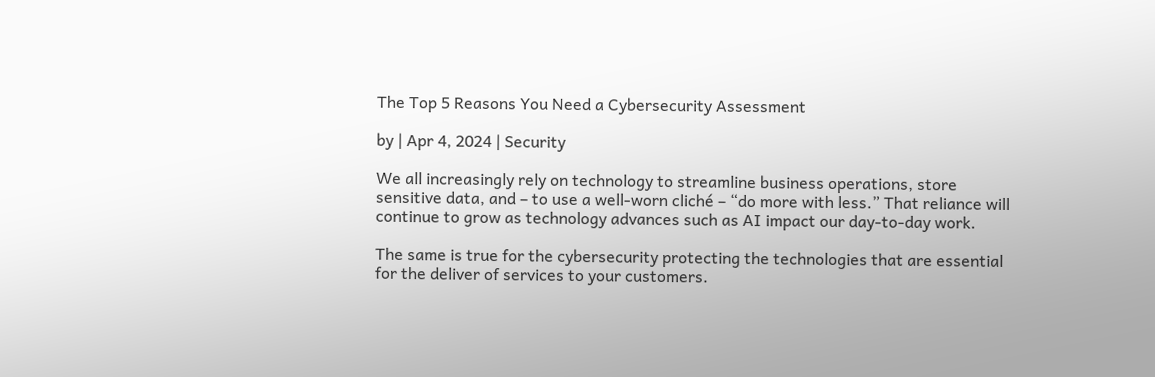The Top 5 Reasons You Need a Cybersecurity Assessment

by | Apr 4, 2024 | Security

We all increasingly rely on technology to streamline business operations, store sensitive data, and – to use a well-worn cliché – “do more with less.” That reliance will continue to grow as technology advances such as AI impact our day-to-day work.

The same is true for the cybersecurity protecting the technologies that are essential for the deliver of services to your customers.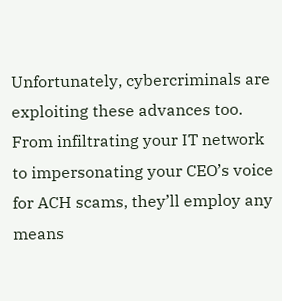Unfortunately, cybercriminals are exploiting these advances too. From infiltrating your IT network to impersonating your CEO’s voice for ACH scams, they’ll employ any means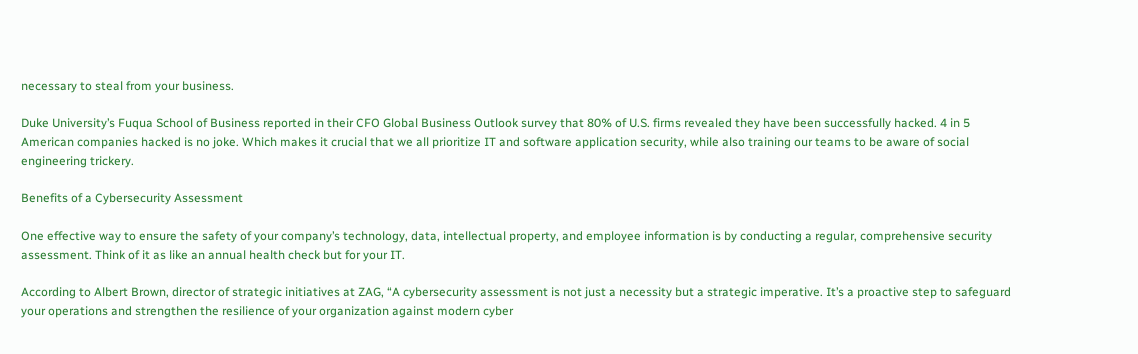necessary to steal from your business.

Duke University’s Fuqua School of Business reported in their CFO Global Business Outlook survey that 80% of U.S. firms revealed they have been successfully hacked. 4 in 5 American companies hacked is no joke. Which makes it crucial that we all prioritize IT and software application security, while also training our teams to be aware of social engineering trickery.

Benefits of a Cybersecurity Assessment

One effective way to ensure the safety of your company’s technology, data, intellectual property, and employee information is by conducting a regular, comprehensive security assessment. Think of it as like an annual health check but for your IT.

According to Albert Brown, director of strategic initiatives at ZAG, “A cybersecurity assessment is not just a necessity but a strategic imperative. It’s a proactive step to safeguard your operations and strengthen the resilience of your organization against modern cyber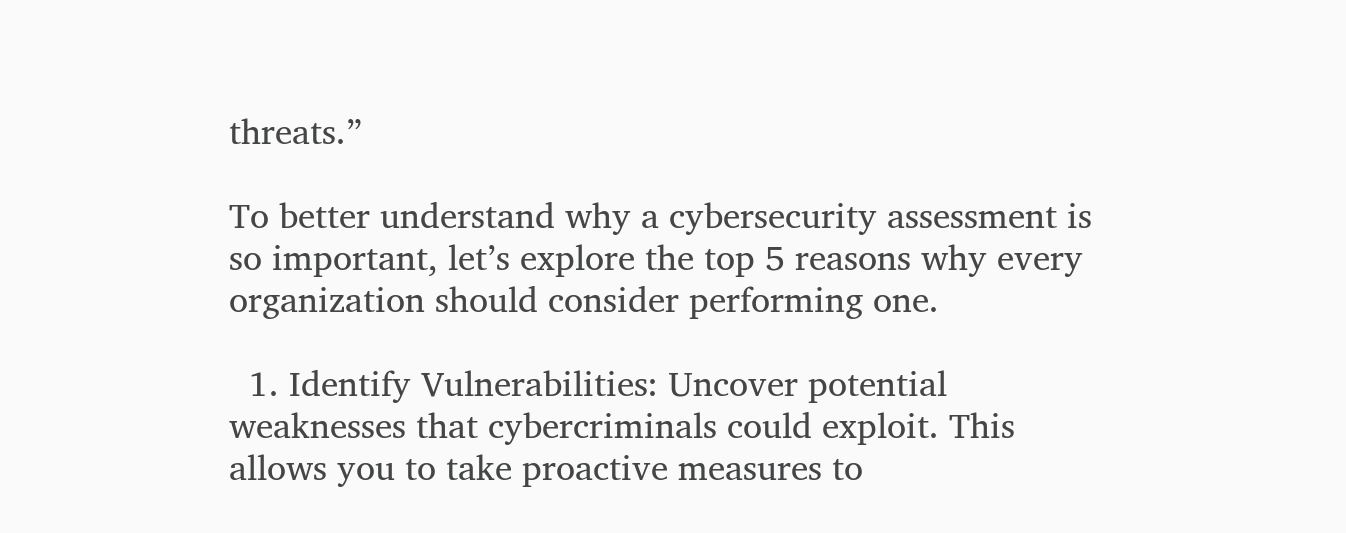threats.”

To better understand why a cybersecurity assessment is so important, let’s explore the top 5 reasons why every organization should consider performing one.

  1. Identify Vulnerabilities: Uncover potential weaknesses that cybercriminals could exploit. This allows you to take proactive measures to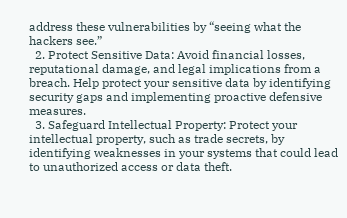address these vulnerabilities by “seeing what the hackers see.”
  2. Protect Sensitive Data: Avoid financial losses, reputational damage, and legal implications from a breach. Help protect your sensitive data by identifying security gaps and implementing proactive defensive measures.
  3. Safeguard Intellectual Property: Protect your intellectual property, such as trade secrets, by identifying weaknesses in your systems that could lead to unauthorized access or data theft.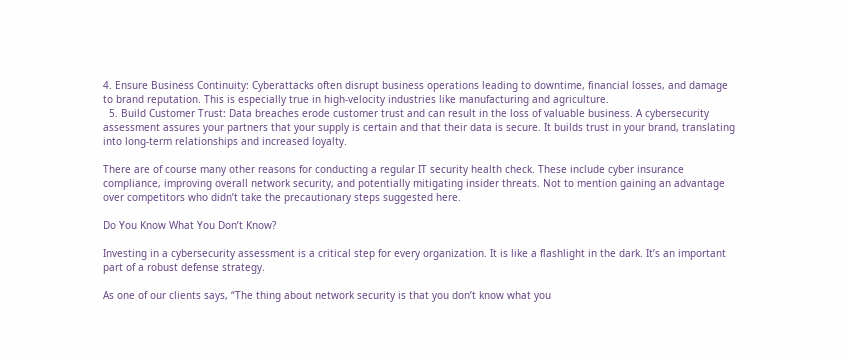4. Ensure Business Continuity: Cyberattacks often disrupt business operations leading to downtime, financial losses, and damage to brand reputation. This is especially true in high-velocity industries like manufacturing and agriculture.
  5. Build Customer Trust: Data breaches erode customer trust and can result in the loss of valuable business. A cybersecurity assessment assures your partners that your supply is certain and that their data is secure. It builds trust in your brand, translating into long-term relationships and increased loyalty.

There are of course many other reasons for conducting a regular IT security health check. These include cyber insurance compliance, improving overall network security, and potentially mitigating insider threats. Not to mention gaining an advantage over competitors who didn’t take the precautionary steps suggested here.

Do You Know What You Don’t Know?

Investing in a cybersecurity assessment is a critical step for every organization. It is like a flashlight in the dark. It’s an important part of a robust defense strategy.

As one of our clients says, “The thing about network security is that you don’t know what you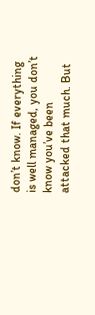don’t know. If everything is well managed, you don’t know you’ve been attacked that much. But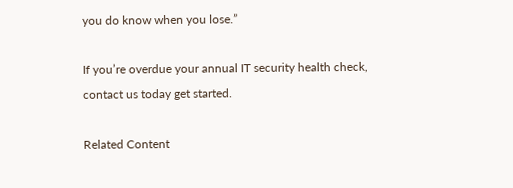you do know when you lose.”

If you’re overdue your annual IT security health check, contact us today get started.

Related Content